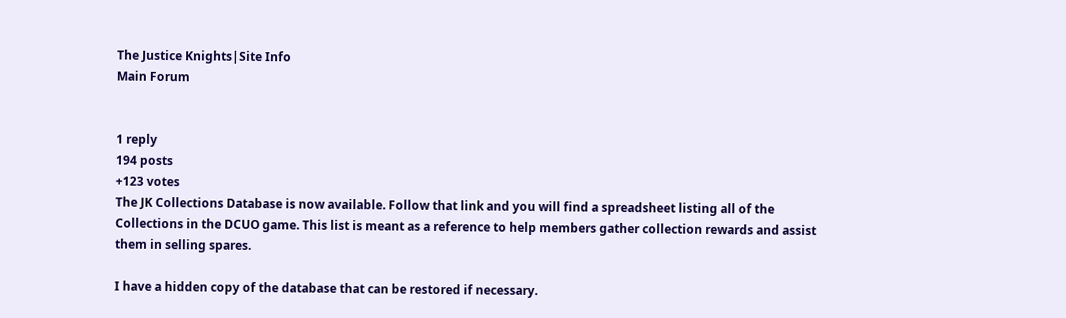The Justice Knights|Site Info
Main Forum


1 reply
194 posts
+123 votes
The JK Collections Database is now available. Follow that link and you will find a spreadsheet listing all of the Collections in the DCUO game. This list is meant as a reference to help members gather collection rewards and assist them in selling spares.

I have a hidden copy of the database that can be restored if necessary.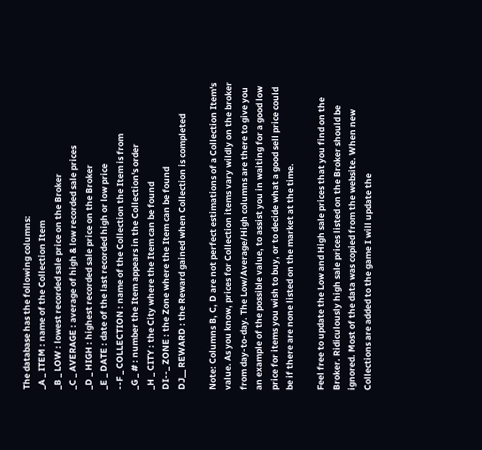The database has the following columns:
_A _ ITEM : name of the Collection Item
_B _ LOW : lowest recorded sale price on the Broker
_C _ AVERAGE : average of high & low recorded sale prices
_D _ HIGH : highest recorded sale price on the Broker
_E _ DATE : date of the last recorded high or low price
--F _ COLLECTION : name of the Collection the Item is from
_G _ # : number the Item appears in the Collection's order
_H _ CITY : the City where the Item can be found
DI--_ ZONE : the Zone where the Item can be found
DJ__ REWARD : the Reward gained when Collection is completed

Note: Columns B, C, D are not perfect estimations of a Collection Item's value. As you know, prices for Collection items vary wildly on the broker from day-to-day. The Low/Average/High columns are there to give you an example of the possible value, to assist you in waiting for a good low price for items you wish to buy, or to decide what a good sell price could be if there are none listed on the market at the time.

Feel free to update the Low and High sale prices that you find on the Broker. Ridiculously high sale prices listed on the Broker should be ignored. Most of the data was copied from the website. When new Collections are added to the game I will update the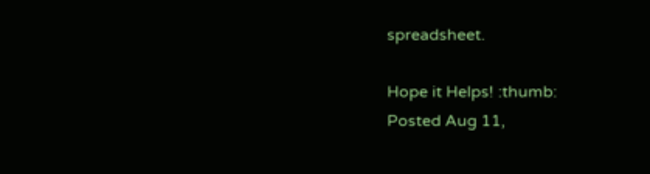spreadsheet.

Hope it Helps! :thumb:
Posted Aug 11,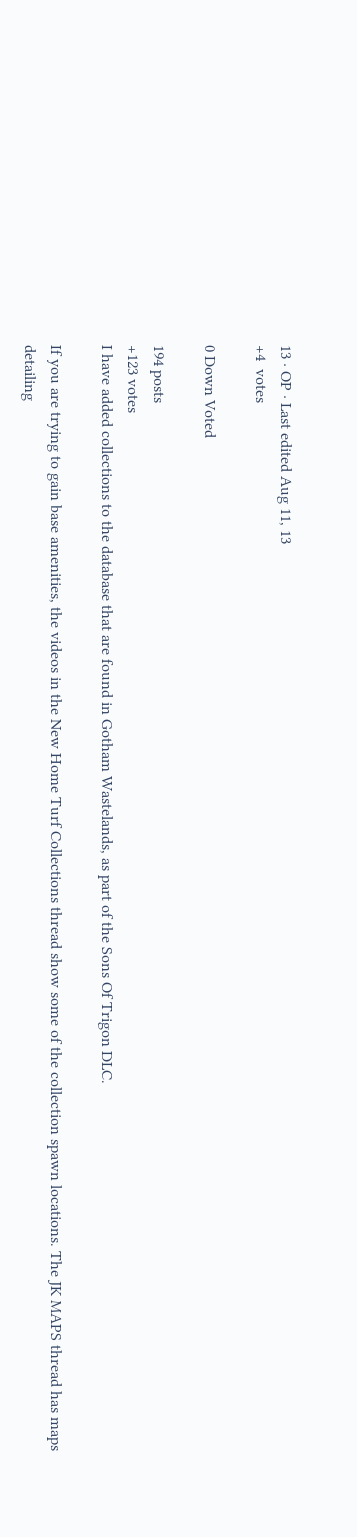13 · OP · Last edited Aug 11, 13
+4  votes

0 Down Voted

194 posts
+123 votes
I have added collections to the database that are found in Gotham Wastelands, as part of the Sons Of Trigon DLC.

If you are trying to gain base amenities, the videos in the New Home Turf Collections thread show some of the collection spawn locations. The JK MAPS thread has maps detailing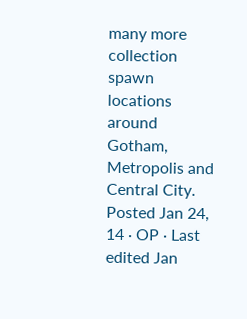many more collection spawn locations around Gotham, Metropolis and Central City.
Posted Jan 24, 14 · OP · Last edited Jan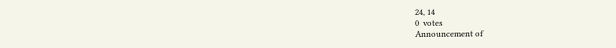24, 14
0  votes
Announcement of